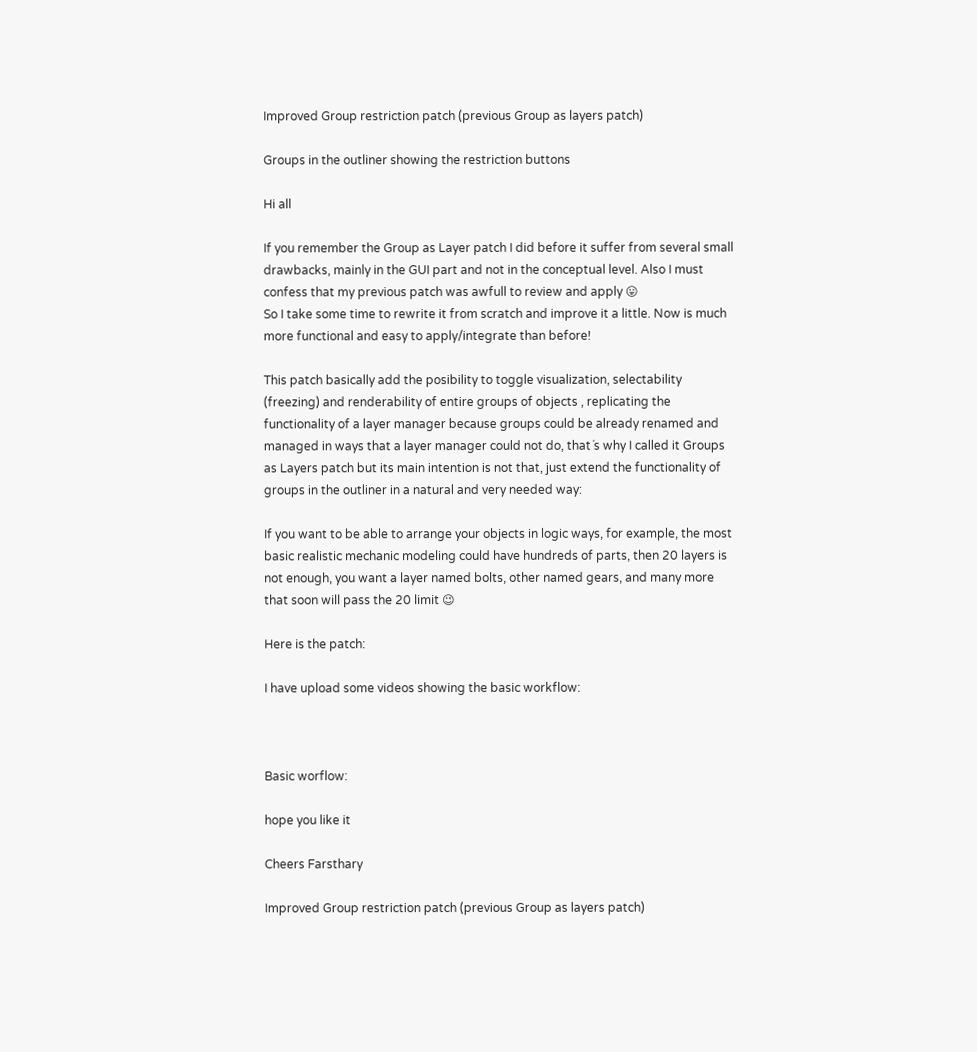Improved Group restriction patch (previous Group as layers patch)

Groups in the outliner showing the restriction buttons

Hi all

If you remember the Group as Layer patch I did before it suffer from several small drawbacks, mainly in the GUI part and not in the conceptual level. Also I must confess that my previous patch was awfull to review and apply 😛
So I take some time to rewrite it from scratch and improve it a little. Now is much more functional and easy to apply/integrate than before!

This patch basically add the posibility to toggle visualization, selectability (freezing) and renderability of entire groups of objects , replicating the functionality of a layer manager because groups could be already renamed and managed in ways that a layer manager could not do, that´s why I called it Groups as Layers patch but its main intention is not that, just extend the functionality of groups in the outliner in a natural and very needed way:

If you want to be able to arrange your objects in logic ways, for example, the most basic realistic mechanic modeling could have hundreds of parts, then 20 layers is not enough, you want a layer named bolts, other named gears, and many more that soon will pass the 20 limit 😉

Here is the patch:

I have upload some videos showing the basic workflow:



Basic worflow:

hope you like it

Cheers Farsthary

Improved Group restriction patch (previous Group as layers patch)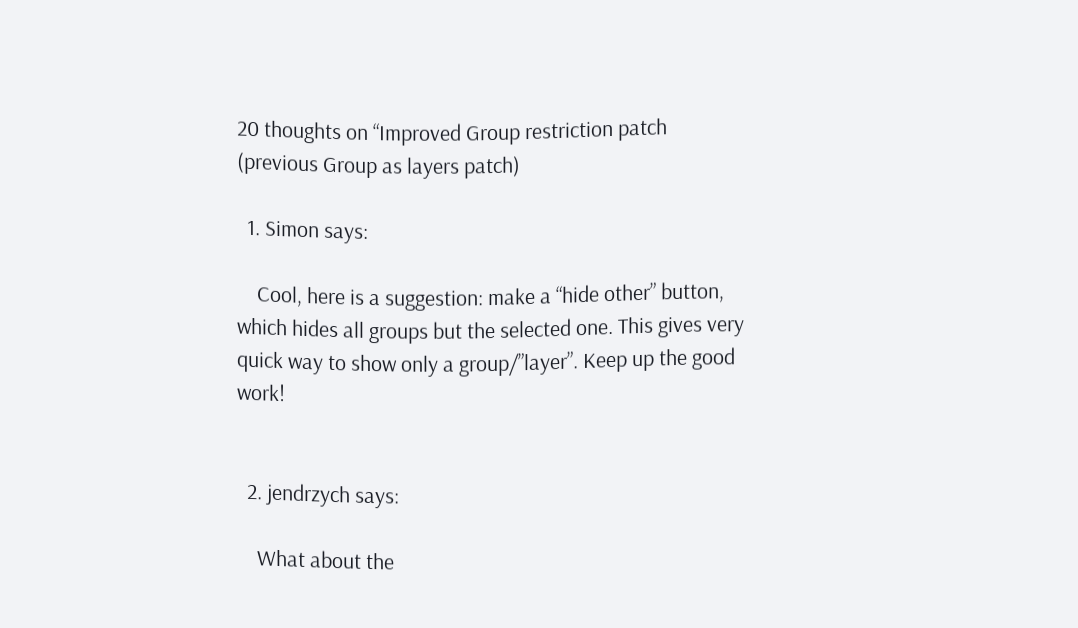20 thoughts on “Improved Group restriction patch (previous Group as layers patch)

  1. Simon says:

    Cool, here is a suggestion: make a “hide other” button, which hides all groups but the selected one. This gives very quick way to show only a group/”layer”. Keep up the good work!


  2. jendrzych says:

    What about the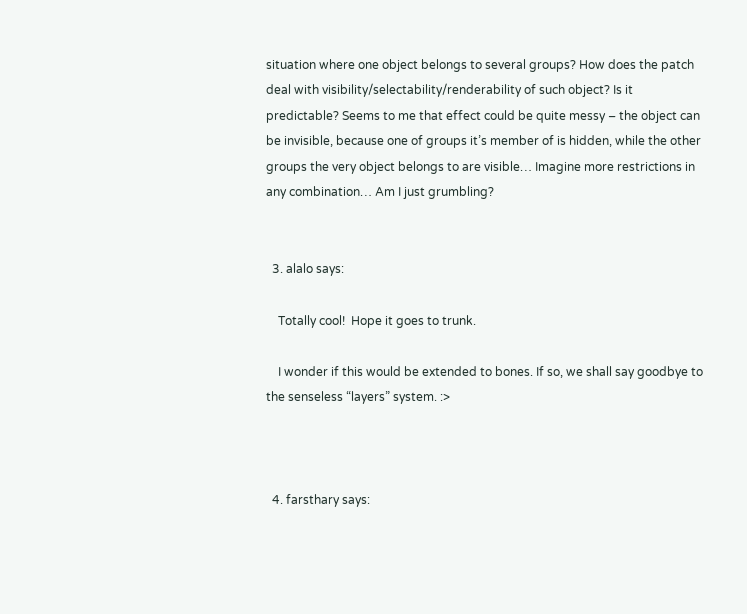situation where one object belongs to several groups? How does the patch deal with visibility/selectability/renderability of such object? Is it predictable? Seems to me that effect could be quite messy – the object can be invisible, because one of groups it’s member of is hidden, while the other groups the very object belongs to are visible… Imagine more restrictions in any combination… Am I just grumbling?


  3. alalo says:

    Totally cool!  Hope it goes to trunk.

    I wonder if this would be extended to bones. If so, we shall say goodbye to the senseless “layers” system. :>



  4. farsthary says: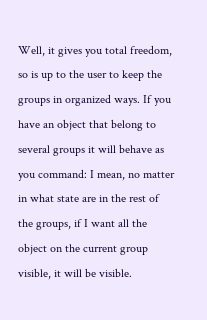Well, it gives you total freedom, so is up to the user to keep the groups in organized ways. If you have an object that belong to several groups it will behave as you command: I mean, no matter in what state are in the rest of the groups, if I want all the object on the current group visible, it will be visible.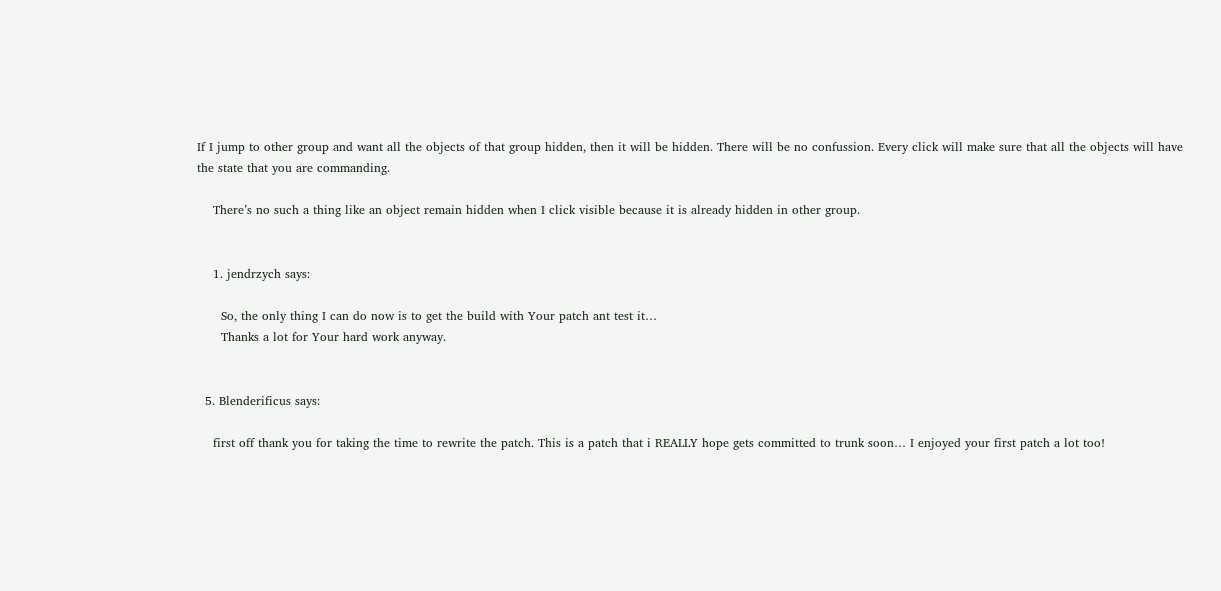If I jump to other group and want all the objects of that group hidden, then it will be hidden. There will be no confussion. Every click will make sure that all the objects will have the state that you are commanding.

    There’s no such a thing like an object remain hidden when I click visible because it is already hidden in other group.


    1. jendrzych says:

      So, the only thing I can do now is to get the build with Your patch ant test it…
      Thanks a lot for Your hard work anyway.


  5. Blenderificus says:

    first off thank you for taking the time to rewrite the patch. This is a patch that i REALLY hope gets committed to trunk soon… I enjoyed your first patch a lot too!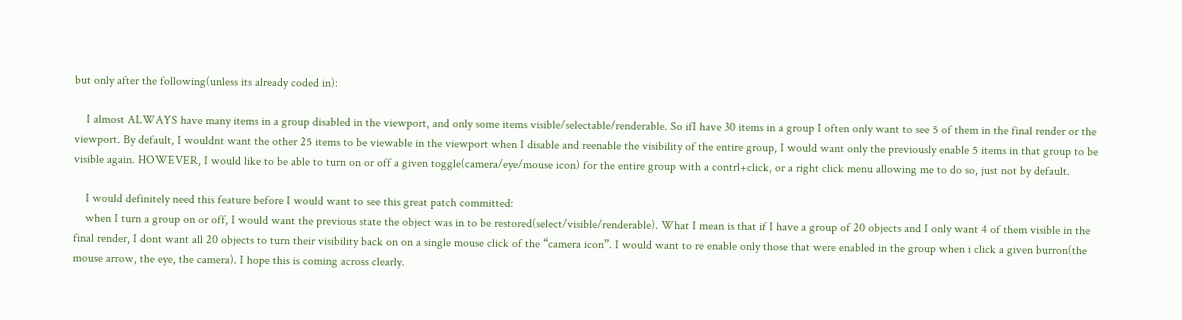but only after the following(unless its already coded in):

    I almost ALWAYS have many items in a group disabled in the viewport, and only some items visible/selectable/renderable. So ifI have 30 items in a group I often only want to see 5 of them in the final render or the viewport. By default, I wouldnt want the other 25 items to be viewable in the viewport when I disable and reenable the visibility of the entire group, I would want only the previously enable 5 items in that group to be visible again. HOWEVER, I would like to be able to turn on or off a given toggle(camera/eye/mouse icon) for the entire group with a contrl+click, or a right click menu allowing me to do so, just not by default.

    I would definitely need this feature before I would want to see this great patch committed:
    when I turn a group on or off, I would want the previous state the object was in to be restored(select/visible/renderable). What I mean is that if I have a group of 20 objects and I only want 4 of them visible in the final render, I dont want all 20 objects to turn their visibility back on on a single mouse click of the “camera icon”. I would want to re enable only those that were enabled in the group when i click a given burron(the mouse arrow, the eye, the camera). I hope this is coming across clearly.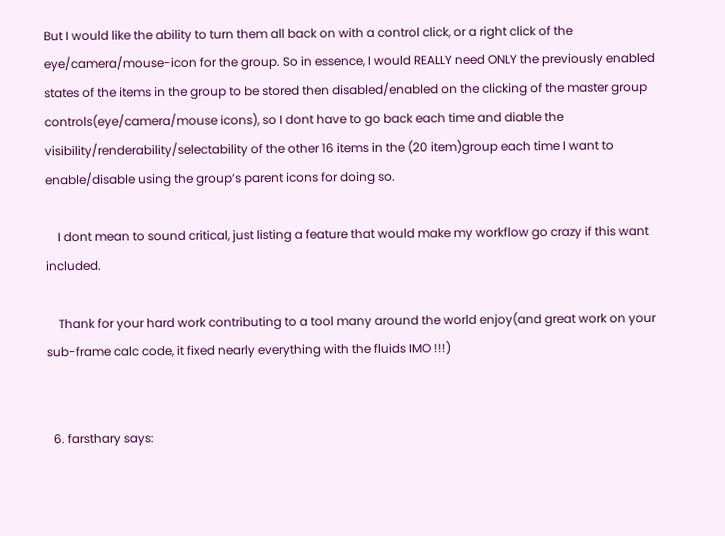But I would like the ability to turn them all back on with a control click, or a right click of the eye/camera/mouse-icon for the group. So in essence, I would REALLY need ONLY the previously enabled states of the items in the group to be stored then disabled/enabled on the clicking of the master group controls(eye/camera/mouse icons), so I dont have to go back each time and diable the visibility/renderability/selectability of the other 16 items in the (20 item)group each time I want to enable/disable using the group’s parent icons for doing so.

    I dont mean to sound critical, just listing a feature that would make my workflow go crazy if this want included.

    Thank for your hard work contributing to a tool many around the world enjoy(and great work on your sub-frame calc code, it fixed nearly everything with the fluids IMO !!!)


  6. farsthary says: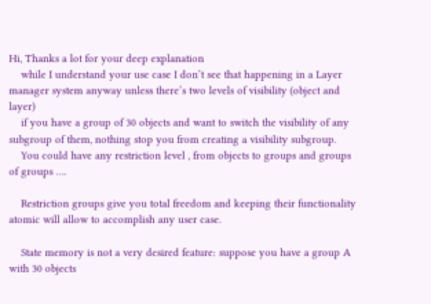Hi, Thanks a lot for your deep explanation
    while I understand your use case I don’t see that happening in a Layer manager system anyway unless there’s two levels of visibility (object and layer)
    if you have a group of 30 objects and want to switch the visibility of any subgroup of them, nothing stop you from creating a visibility subgroup.
    You could have any restriction level , from objects to groups and groups of groups ….

    Restriction groups give you total freedom and keeping their functionality atomic will allow to accomplish any user case.

    State memory is not a very desired feature: suppose you have a group A with 30 objects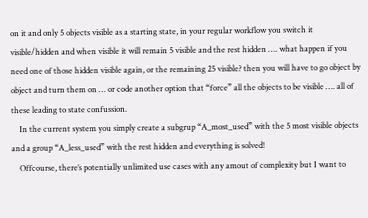on it and only 5 objects visible as a starting state, in your regular workflow you switch it visible/hidden and when visible it will remain 5 visible and the rest hidden …. what happen if you need one of those hidden visible again, or the remaining 25 visible? then you will have to go object by object and turn them on … or code another option that “force” all the objects to be visible …. all of these leading to state confussion.
    In the current system you simply create a subgrup “A_most_used” with the 5 most visible objects and a group “A_less_used” with the rest hidden and everything is solved!
    Offcourse, there’s potentially unlimited use cases with any amout of complexity but I want to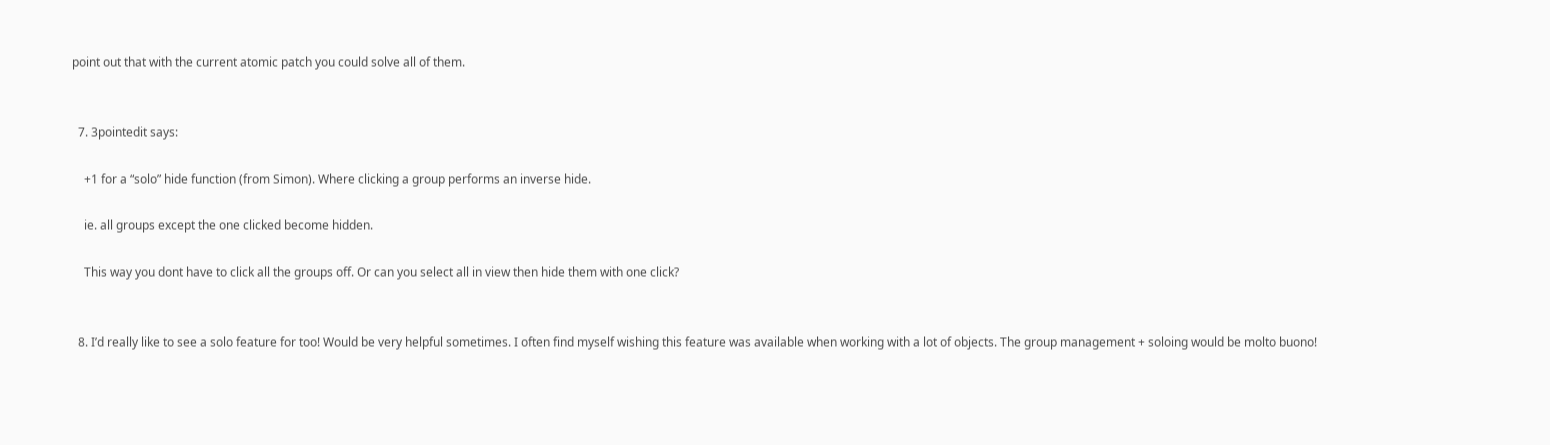point out that with the current atomic patch you could solve all of them.


  7. 3pointedit says:

    +1 for a “solo” hide function (from Simon). Where clicking a group performs an inverse hide.

    ie. all groups except the one clicked become hidden.

    This way you dont have to click all the groups off. Or can you select all in view then hide them with one click?


  8. I’d really like to see a solo feature for too! Would be very helpful sometimes. I often find myself wishing this feature was available when working with a lot of objects. The group management + soloing would be molto buono!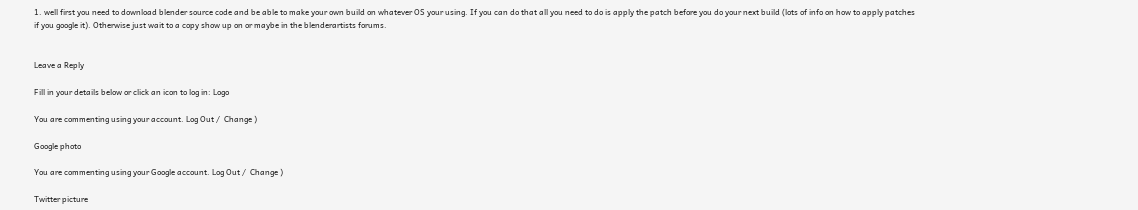1. well first you need to download blender source code and be able to make your own build on whatever OS your using. If you can do that all you need to do is apply the patch before you do your next build (lots of info on how to apply patches if you google it). Otherwise just wait to a copy show up on or maybe in the blenderartists forums.


Leave a Reply

Fill in your details below or click an icon to log in: Logo

You are commenting using your account. Log Out /  Change )

Google photo

You are commenting using your Google account. Log Out /  Change )

Twitter picture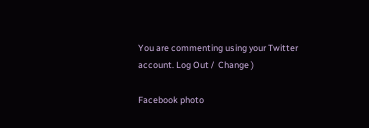You are commenting using your Twitter account. Log Out /  Change )

Facebook photo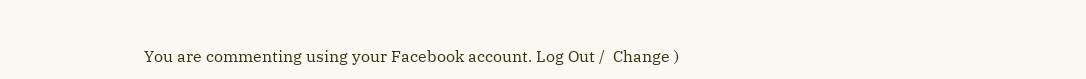You are commenting using your Facebook account. Log Out /  Change )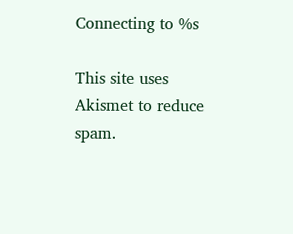Connecting to %s

This site uses Akismet to reduce spam.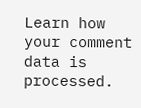Learn how your comment data is processed.